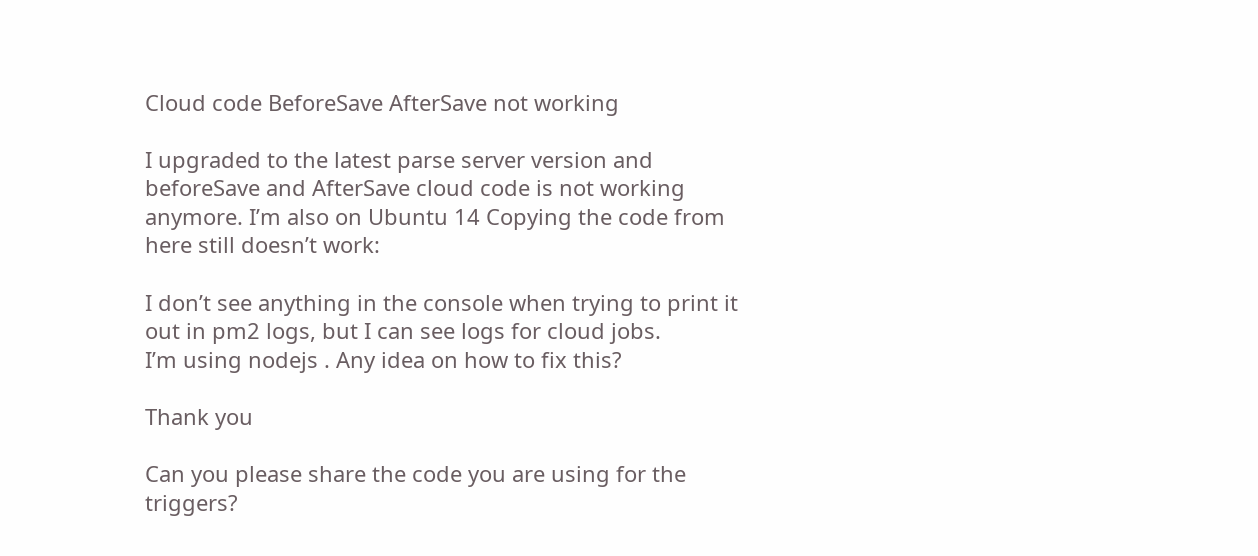Cloud code BeforeSave AfterSave not working

I upgraded to the latest parse server version and beforeSave and AfterSave cloud code is not working anymore. I’m also on Ubuntu 14 Copying the code from here still doesn’t work:

I don’t see anything in the console when trying to print it out in pm2 logs, but I can see logs for cloud jobs.
I’m using nodejs . Any idea on how to fix this?

Thank you

Can you please share the code you are using for the triggers?